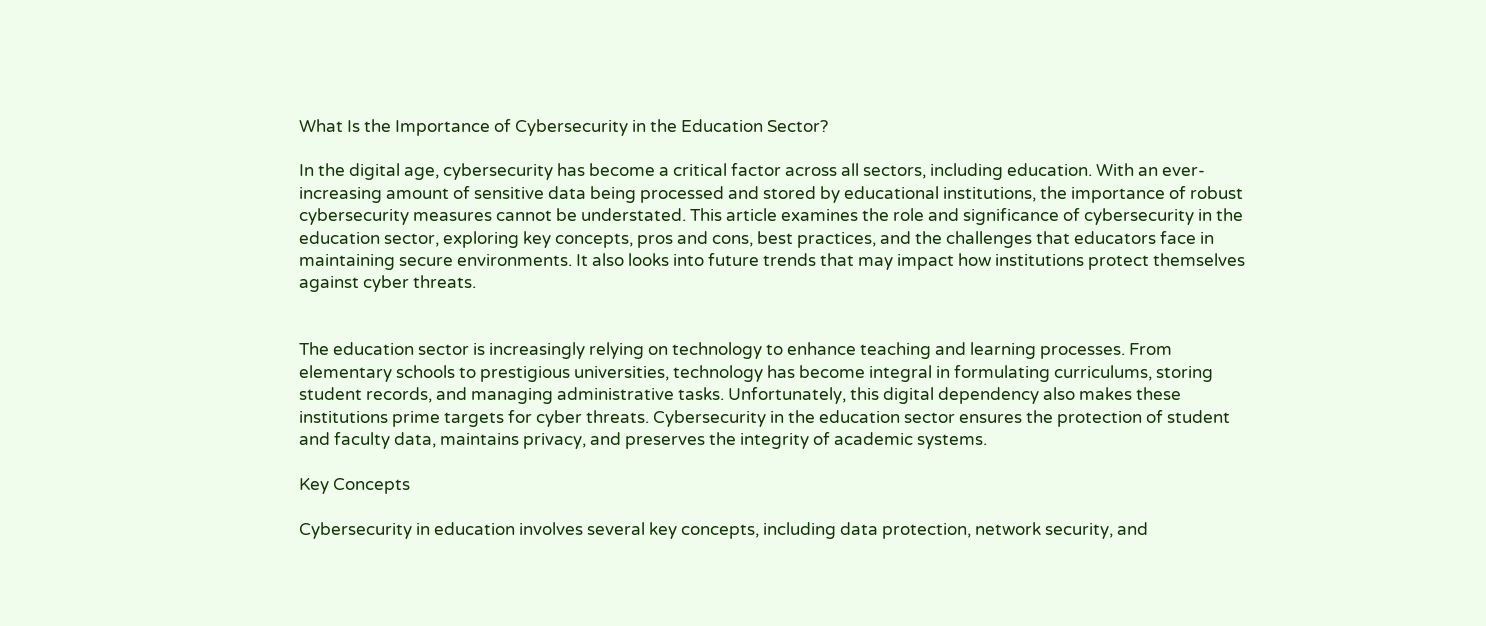What Is the Importance of Cybersecurity in the Education Sector?

In the digital age, cybersecurity has become a critical factor across all sectors, including education. With an ever-increasing amount of sensitive data being processed and stored by educational institutions, the importance of robust cybersecurity measures cannot be understated. This article examines the role and significance of cybersecurity in the education sector, exploring key concepts, pros and cons, best practices, and the challenges that educators face in maintaining secure environments. It also looks into future trends that may impact how institutions protect themselves against cyber threats.


The education sector is increasingly relying on technology to enhance teaching and learning processes. From elementary schools to prestigious universities, technology has become integral in formulating curriculums, storing student records, and managing administrative tasks. Unfortunately, this digital dependency also makes these institutions prime targets for cyber threats. Cybersecurity in the education sector ensures the protection of student and faculty data, maintains privacy, and preserves the integrity of academic systems.

Key Concepts

Cybersecurity in education involves several key concepts, including data protection, network security, and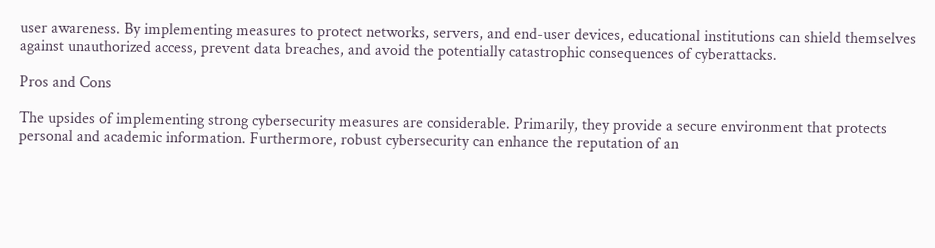user awareness. By implementing measures to protect networks, servers, and end-user devices, educational institutions can shield themselves against unauthorized access, prevent data breaches, and avoid the potentially catastrophic consequences of cyberattacks.

Pros and Cons

The upsides of implementing strong cybersecurity measures are considerable. Primarily, they provide a secure environment that protects personal and academic information. Furthermore, robust cybersecurity can enhance the reputation of an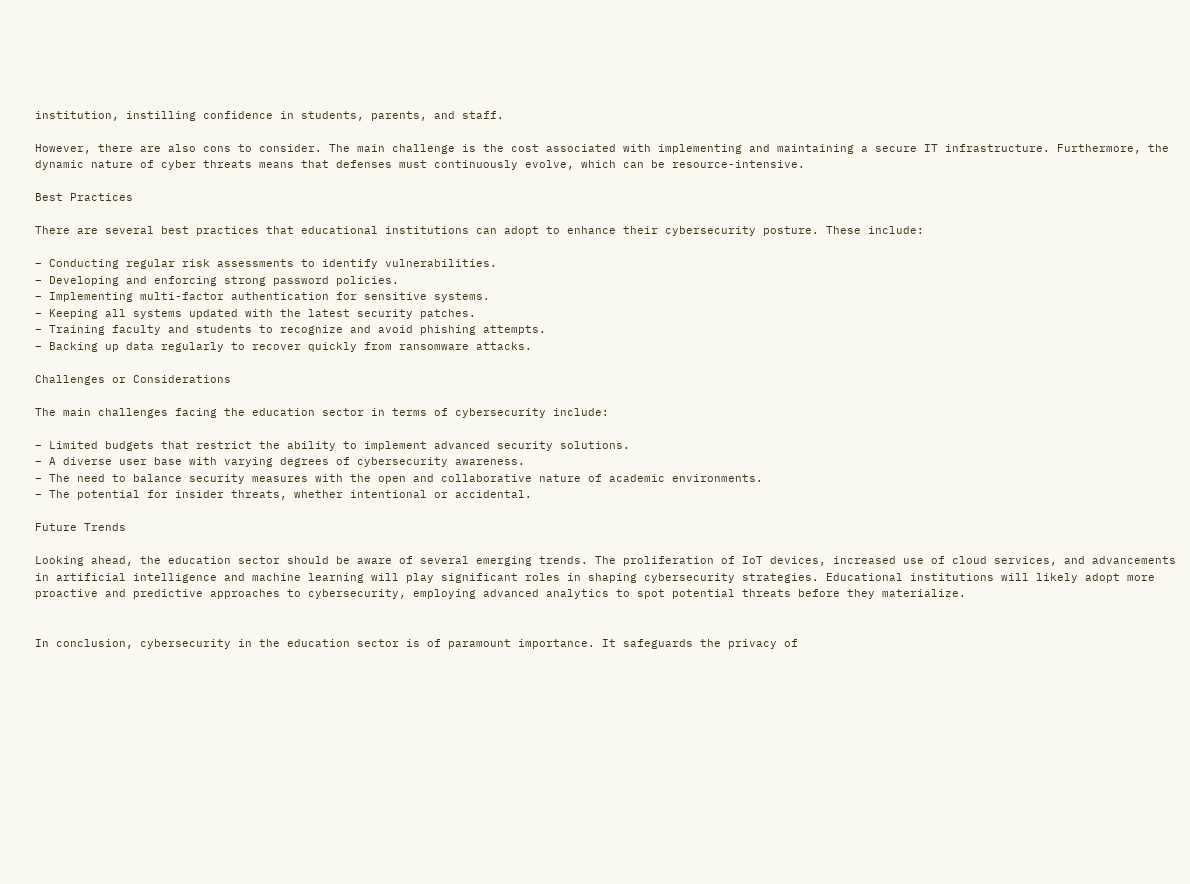institution, instilling confidence in students, parents, and staff.

However, there are also cons to consider. The main challenge is the cost associated with implementing and maintaining a secure IT infrastructure. Furthermore, the dynamic nature of cyber threats means that defenses must continuously evolve, which can be resource-intensive.

Best Practices

There are several best practices that educational institutions can adopt to enhance their cybersecurity posture. These include:

– Conducting regular risk assessments to identify vulnerabilities.
– Developing and enforcing strong password policies.
– Implementing multi-factor authentication for sensitive systems.
– Keeping all systems updated with the latest security patches.
– Training faculty and students to recognize and avoid phishing attempts.
– Backing up data regularly to recover quickly from ransomware attacks.

Challenges or Considerations

The main challenges facing the education sector in terms of cybersecurity include:

– Limited budgets that restrict the ability to implement advanced security solutions.
– A diverse user base with varying degrees of cybersecurity awareness.
– The need to balance security measures with the open and collaborative nature of academic environments.
– The potential for insider threats, whether intentional or accidental.

Future Trends

Looking ahead, the education sector should be aware of several emerging trends. The proliferation of IoT devices, increased use of cloud services, and advancements in artificial intelligence and machine learning will play significant roles in shaping cybersecurity strategies. Educational institutions will likely adopt more proactive and predictive approaches to cybersecurity, employing advanced analytics to spot potential threats before they materialize.


In conclusion, cybersecurity in the education sector is of paramount importance. It safeguards the privacy of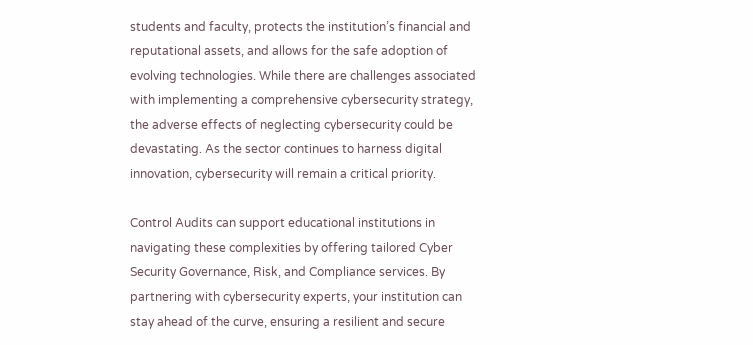students and faculty, protects the institution’s financial and reputational assets, and allows for the safe adoption of evolving technologies. While there are challenges associated with implementing a comprehensive cybersecurity strategy, the adverse effects of neglecting cybersecurity could be devastating. As the sector continues to harness digital innovation, cybersecurity will remain a critical priority.

Control Audits can support educational institutions in navigating these complexities by offering tailored Cyber Security Governance, Risk, and Compliance services. By partnering with cybersecurity experts, your institution can stay ahead of the curve, ensuring a resilient and secure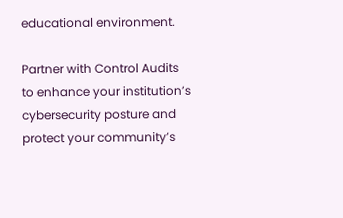educational environment.

Partner with Control Audits to enhance your institution’s cybersecurity posture and protect your community’s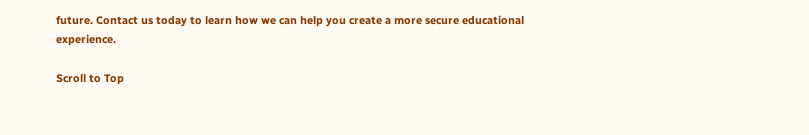future. Contact us today to learn how we can help you create a more secure educational experience.

Scroll to Top